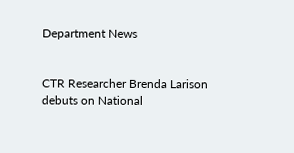Department News


CTR Researcher Brenda Larison debuts on National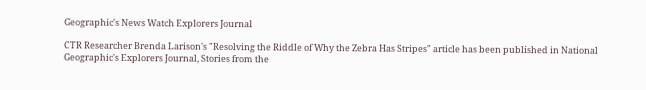Geographic's News Watch Explorers Journal

CTR Researcher Brenda Larison's "Resolving the Riddle of Why the Zebra Has Stripes" article has been published in National Geographic's Explorers Journal, Stories from the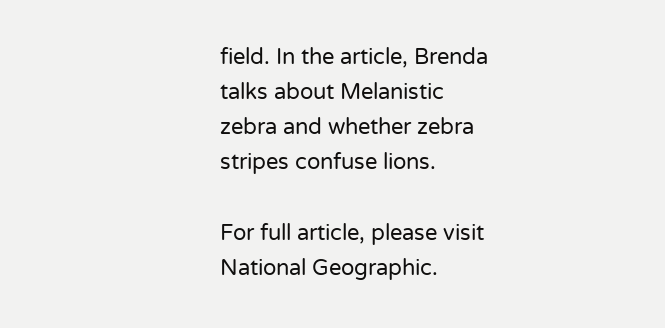field. In the article, Brenda talks about Melanistic zebra and whether zebra stripes confuse lions.

For full article, please visit National Geographic.